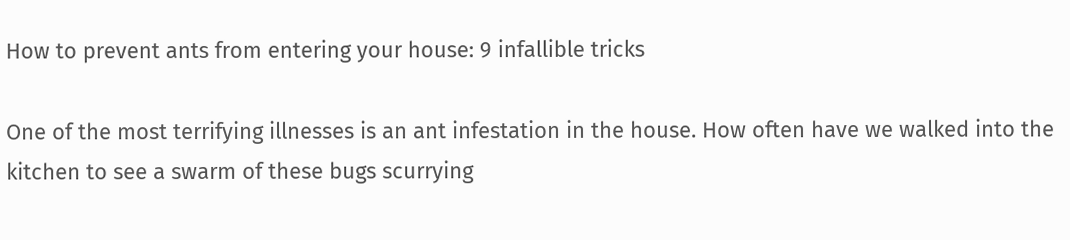How to prevent ants from entering your house: 9 infallible tricks

One of the most terrifying illnesses is an ant infestation in the house. How often have we walked into the kitchen to see a swarm of these bugs scurrying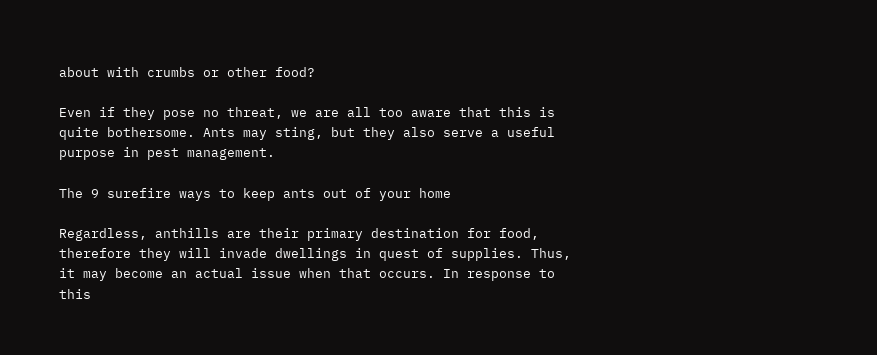about with crumbs or other food?

Even if they pose no threat, we are all too aware that this is quite bothersome. Ants may sting, but they also serve a useful purpose in pest management.

The 9 surefire ways to keep ants out of your home

Regardless, anthills are their primary destination for food, therefore they will invade dwellings in quest of supplies. Thus, it may become an actual issue when that occurs. In response to this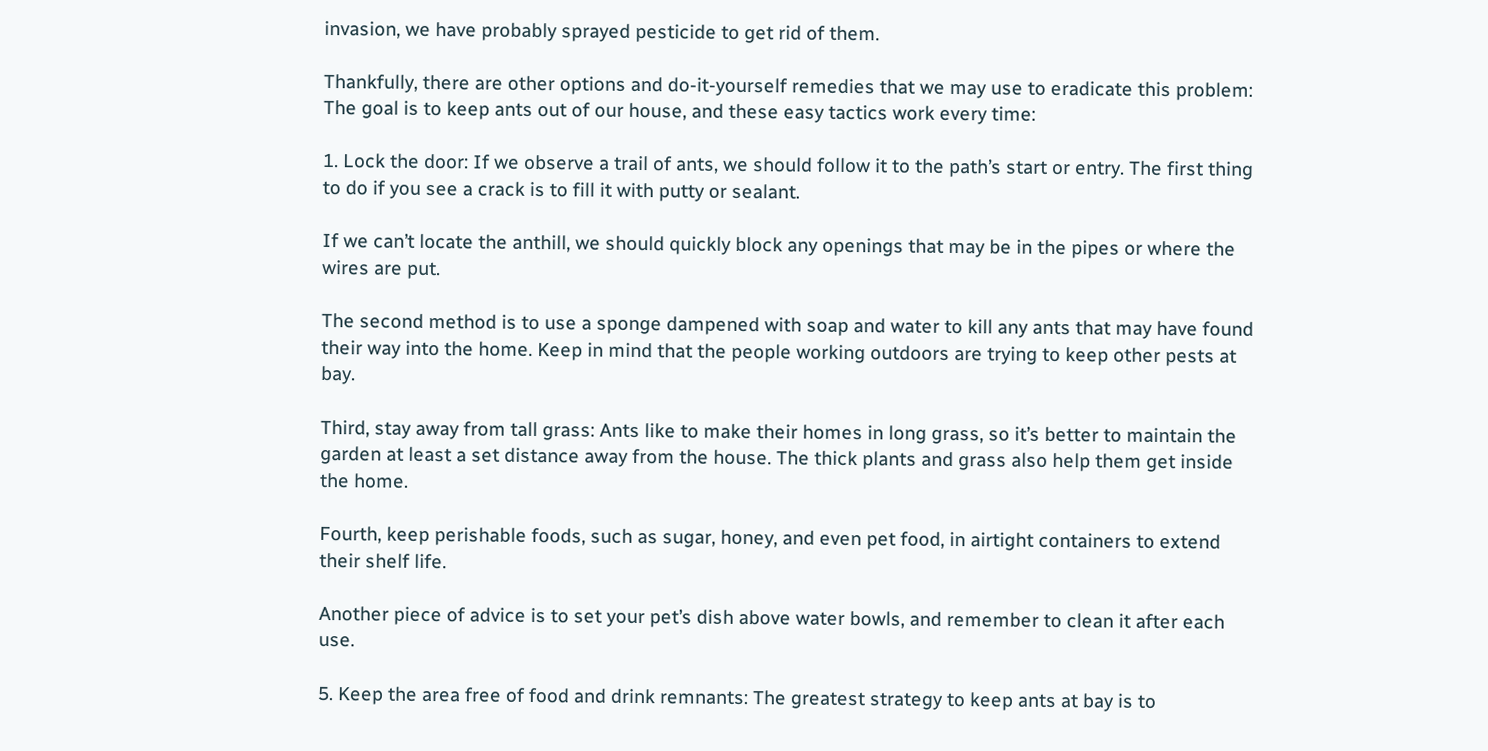invasion, we have probably sprayed pesticide to get rid of them.

Thankfully, there are other options and do-it-yourself remedies that we may use to eradicate this problem:
The goal is to keep ants out of our house, and these easy tactics work every time:

1. Lock the door: If we observe a trail of ants, we should follow it to the path’s start or entry. The first thing to do if you see a crack is to fill it with putty or sealant.

If we can’t locate the anthill, we should quickly block any openings that may be in the pipes or where the wires are put.

The second method is to use a sponge dampened with soap and water to kill any ants that may have found their way into the home. Keep in mind that the people working outdoors are trying to keep other pests at bay.

Third, stay away from tall grass: Ants like to make their homes in long grass, so it’s better to maintain the garden at least a set distance away from the house. The thick plants and grass also help them get inside the home.

Fourth, keep perishable foods, such as sugar, honey, and even pet food, in airtight containers to extend their shelf life.

Another piece of advice is to set your pet’s dish above water bowls, and remember to clean it after each use.

5. Keep the area free of food and drink remnants: The greatest strategy to keep ants at bay is to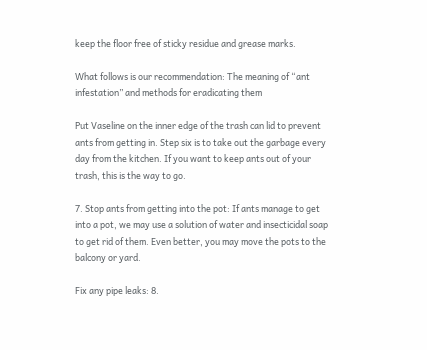keep the floor free of sticky residue and grease marks.

What follows is our recommendation: The meaning of “ant infestation” and methods for eradicating them

Put Vaseline on the inner edge of the trash can lid to prevent ants from getting in. Step six is to take out the garbage every day from the kitchen. If you want to keep ants out of your trash, this is the way to go.

7. Stop ants from getting into the pot: If ants manage to get into a pot, we may use a solution of water and insecticidal soap to get rid of them. Even better, you may move the pots to the balcony or yard.

Fix any pipe leaks: 8.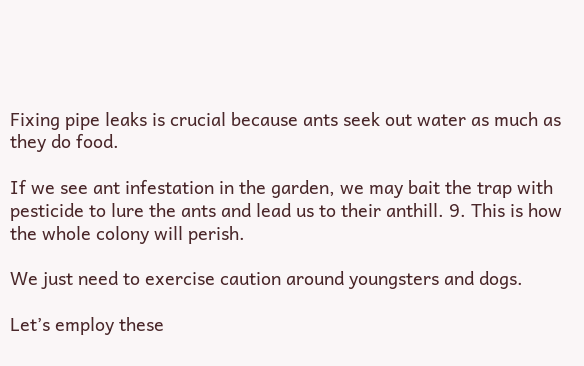Fixing pipe leaks is crucial because ants seek out water as much as they do food.

If we see ant infestation in the garden, we may bait the trap with pesticide to lure the ants and lead us to their anthill. 9. This is how the whole colony will perish.

We just need to exercise caution around youngsters and dogs.

Let’s employ these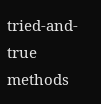tried-and-true methods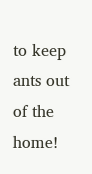to keep ants out of the home!